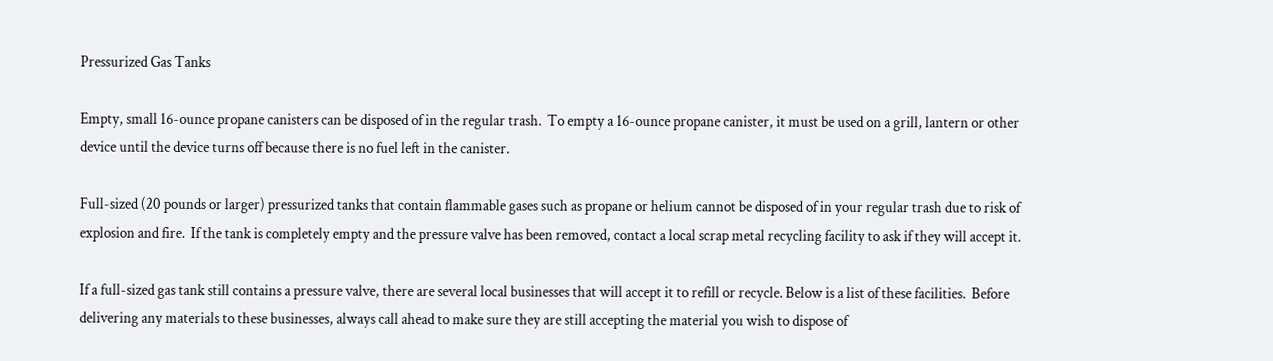Pressurized Gas Tanks

Empty, small 16-ounce propane canisters can be disposed of in the regular trash.  To empty a 16-ounce propane canister, it must be used on a grill, lantern or other device until the device turns off because there is no fuel left in the canister.

Full-sized (20 pounds or larger) pressurized tanks that contain flammable gases such as propane or helium cannot be disposed of in your regular trash due to risk of explosion and fire.  If the tank is completely empty and the pressure valve has been removed, contact a local scrap metal recycling facility to ask if they will accept it.

If a full-sized gas tank still contains a pressure valve, there are several local businesses that will accept it to refill or recycle. Below is a list of these facilities.  Before delivering any materials to these businesses, always call ahead to make sure they are still accepting the material you wish to dispose of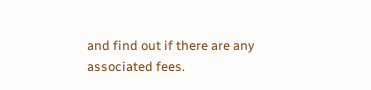and find out if there are any associated fees.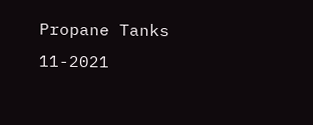Propane Tanks 11-2021